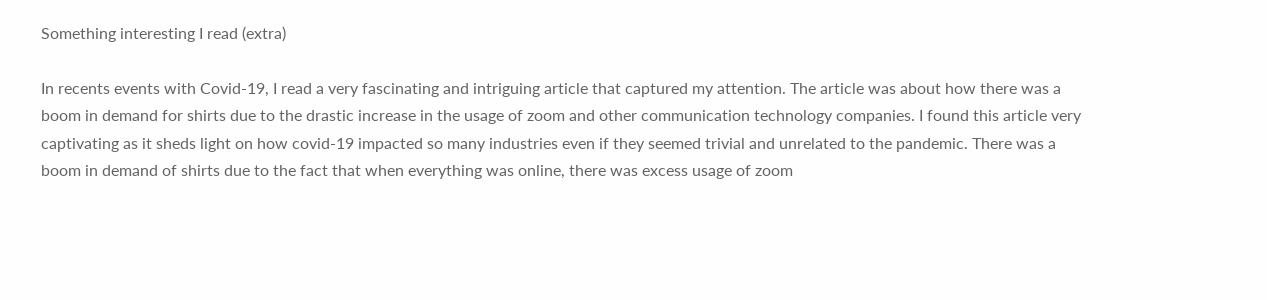Something interesting I read (extra)

In recents events with Covid-19, I read a very fascinating and intriguing article that captured my attention. The article was about how there was a boom in demand for shirts due to the drastic increase in the usage of zoom and other communication technology companies. I found this article very captivating as it sheds light on how covid-19 impacted so many industries even if they seemed trivial and unrelated to the pandemic. There was a boom in demand of shirts due to the fact that when everything was online, there was excess usage of zoom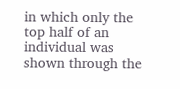in which only the top half of an individual was shown through the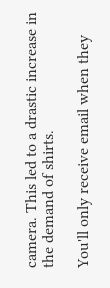camera. This led to a drastic increase in the demand of shirts.

You'll only receive email when they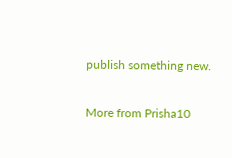publish something new.

More from Prisha10